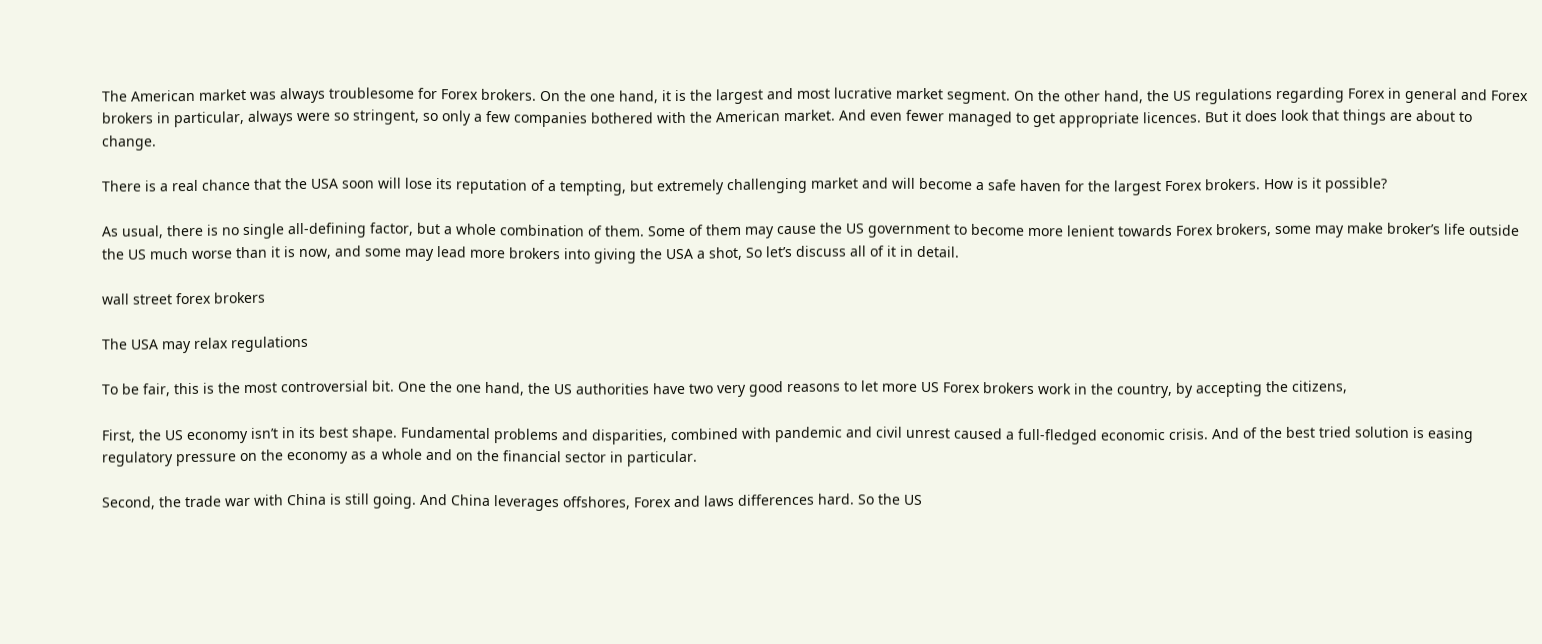The American market was always troublesome for Forex brokers. On the one hand, it is the largest and most lucrative market segment. On the other hand, the US regulations regarding Forex in general and Forex brokers in particular, always were so stringent, so only a few companies bothered with the American market. And even fewer managed to get appropriate licences. But it does look that things are about to change.

There is a real chance that the USA soon will lose its reputation of a tempting, but extremely challenging market and will become a safe haven for the largest Forex brokers. How is it possible?

As usual, there is no single all-defining factor, but a whole combination of them. Some of them may cause the US government to become more lenient towards Forex brokers, some may make broker’s life outside the US much worse than it is now, and some may lead more brokers into giving the USA a shot, So let’s discuss all of it in detail.

wall street forex brokers

The USA may relax regulations

To be fair, this is the most controversial bit. One the one hand, the US authorities have two very good reasons to let more US Forex brokers work in the country, by accepting the citizens,

First, the US economy isn’t in its best shape. Fundamental problems and disparities, combined with pandemic and civil unrest caused a full-fledged economic crisis. And of the best tried solution is easing regulatory pressure on the economy as a whole and on the financial sector in particular.

Second, the trade war with China is still going. And China leverages offshores, Forex and laws differences hard. So the US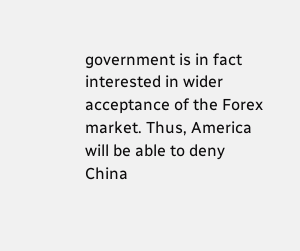government is in fact interested in wider acceptance of the Forex market. Thus, America will be able to deny China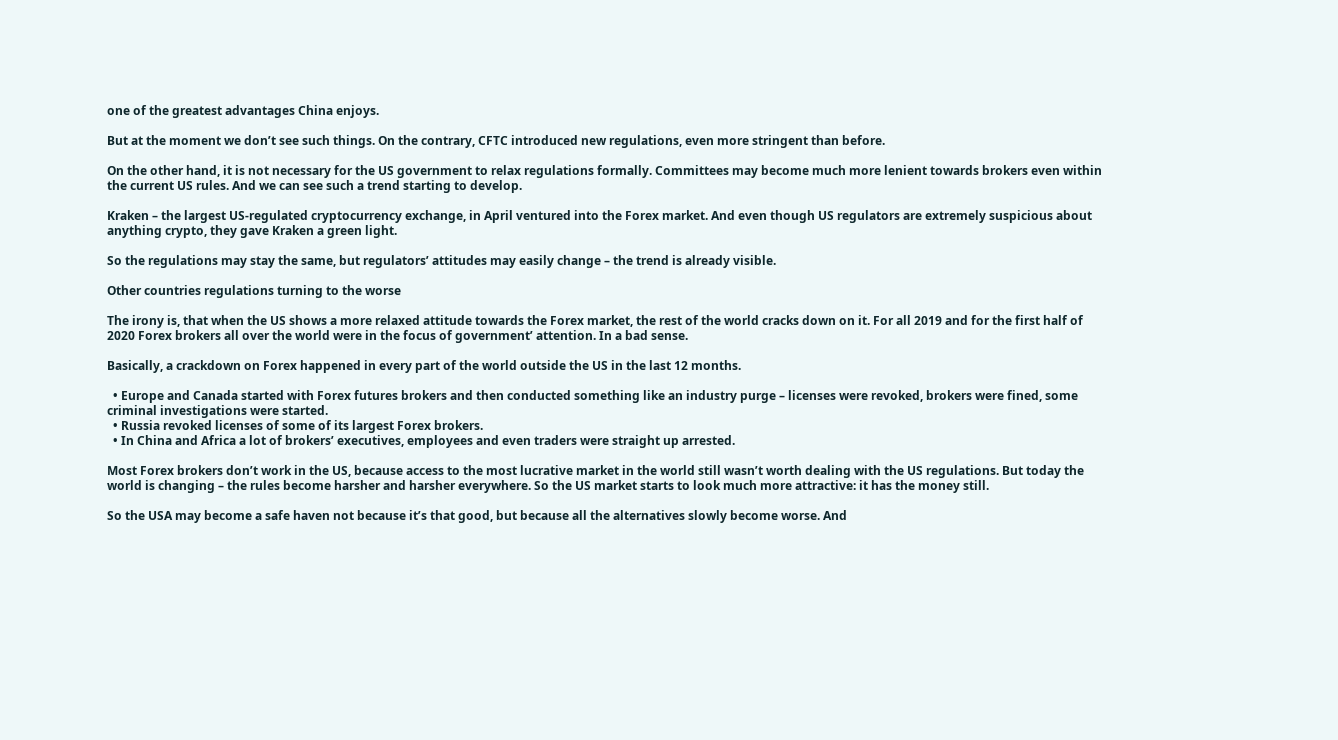one of the greatest advantages China enjoys.

But at the moment we don’t see such things. On the contrary, CFTC introduced new regulations, even more stringent than before.

On the other hand, it is not necessary for the US government to relax regulations formally. Committees may become much more lenient towards brokers even within the current US rules. And we can see such a trend starting to develop.

Kraken – the largest US-regulated cryptocurrency exchange, in April ventured into the Forex market. And even though US regulators are extremely suspicious about anything crypto, they gave Kraken a green light.

So the regulations may stay the same, but regulators’ attitudes may easily change – the trend is already visible.

Other countries regulations turning to the worse

The irony is, that when the US shows a more relaxed attitude towards the Forex market, the rest of the world cracks down on it. For all 2019 and for the first half of 2020 Forex brokers all over the world were in the focus of government’ attention. In a bad sense.

Basically, a crackdown on Forex happened in every part of the world outside the US in the last 12 months.

  • Europe and Canada started with Forex futures brokers and then conducted something like an industry purge – licenses were revoked, brokers were fined, some criminal investigations were started.
  • Russia revoked licenses of some of its largest Forex brokers.
  • In China and Africa a lot of brokers’ executives, employees and even traders were straight up arrested.

Most Forex brokers don’t work in the US, because access to the most lucrative market in the world still wasn’t worth dealing with the US regulations. But today the world is changing – the rules become harsher and harsher everywhere. So the US market starts to look much more attractive: it has the money still.

So the USA may become a safe haven not because it’s that good, but because all the alternatives slowly become worse. And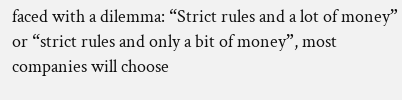faced with a dilemma: “Strict rules and a lot of money” or “strict rules and only a bit of money”, most companies will choose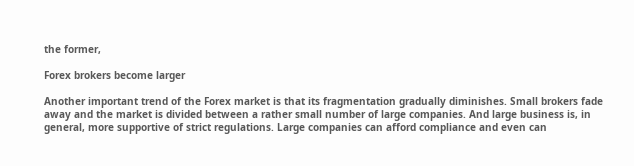the former,

Forex brokers become larger

Another important trend of the Forex market is that its fragmentation gradually diminishes. Small brokers fade away and the market is divided between a rather small number of large companies. And large business is, in general, more supportive of strict regulations. Large companies can afford compliance and even can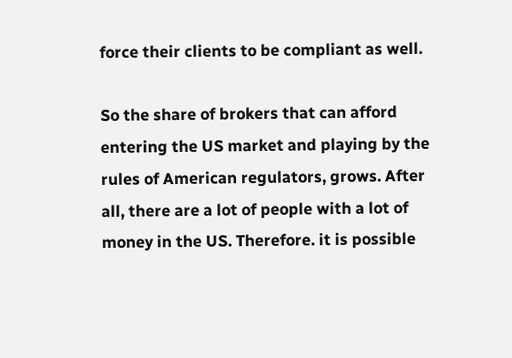force their clients to be compliant as well.

So the share of brokers that can afford entering the US market and playing by the rules of American regulators, grows. After all, there are a lot of people with a lot of money in the US. Therefore. it is possible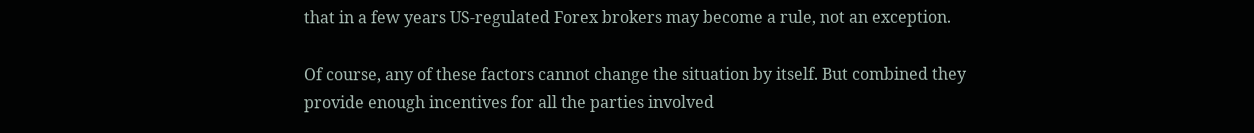that in a few years US-regulated Forex brokers may become a rule, not an exception.

Of course, any of these factors cannot change the situation by itself. But combined they provide enough incentives for all the parties involved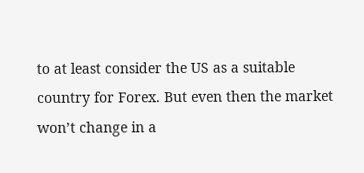to at least consider the US as a suitable country for Forex. But even then the market won’t change in a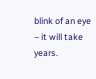blink of an eye – it will take years.